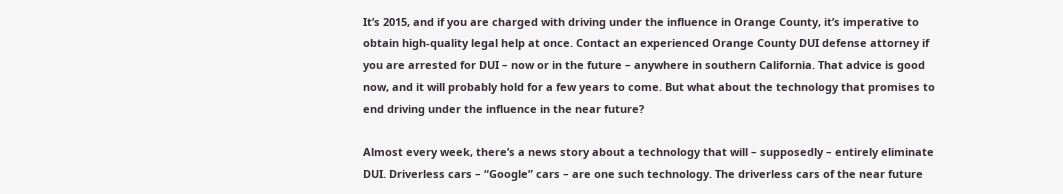It’s 2015, and if you are charged with driving under the influence in Orange County, it’s imperative to obtain high-quality legal help at once. Contact an experienced Orange County DUI defense attorney if you are arrested for DUI – now or in the future – anywhere in southern California. That advice is good now, and it will probably hold for a few years to come. But what about the technology that promises to end driving under the influence in the near future?

Almost every week, there’s a news story about a technology that will – supposedly – entirely eliminate DUI. Driverless cars – “Google” cars – are one such technology. The driverless cars of the near future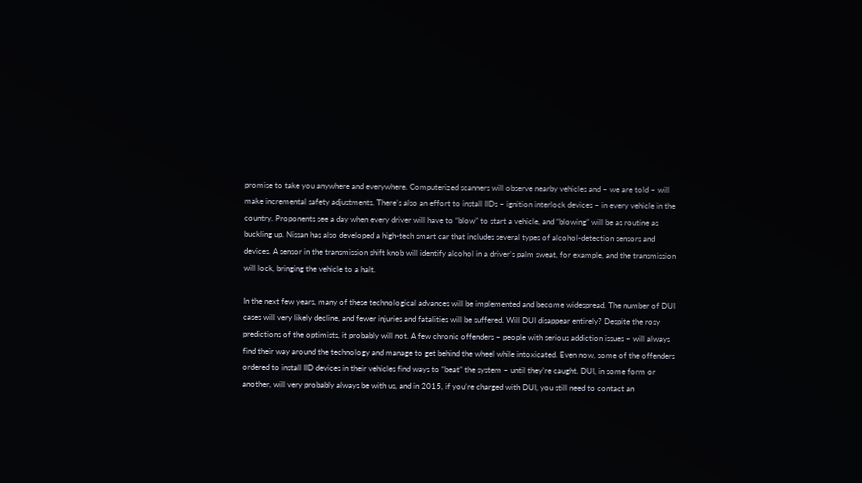promise to take you anywhere and everywhere. Computerized scanners will observe nearby vehicles and – we are told – will make incremental safety adjustments. There’s also an effort to install IIDs – ignition interlock devices – in every vehicle in the country. Proponents see a day when every driver will have to “blow” to start a vehicle, and “blowing” will be as routine as buckling up. Nissan has also developed a high-tech smart car that includes several types of alcohol-detection sensors and devices. A sensor in the transmission shift knob will identify alcohol in a driver’s palm sweat, for example, and the transmission will lock, bringing the vehicle to a halt.

In the next few years, many of these technological advances will be implemented and become widespread. The number of DUI cases will very likely decline, and fewer injuries and fatalities will be suffered. Will DUI disappear entirely? Despite the rosy predictions of the optimists, it probably will not. A few chronic offenders – people with serious addiction issues – will always find their way around the technology and manage to get behind the wheel while intoxicated. Even now, some of the offenders ordered to install IID devices in their vehicles find ways to “beat” the system – until they’re caught. DUI, in some form or another, will very probably always be with us, and in 2015, if you’re charged with DUI, you still need to contact an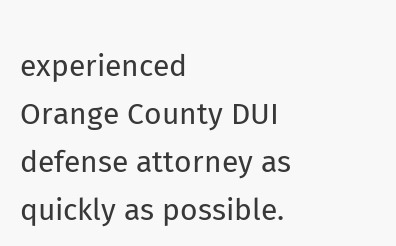experienced Orange County DUI defense attorney as quickly as possible.